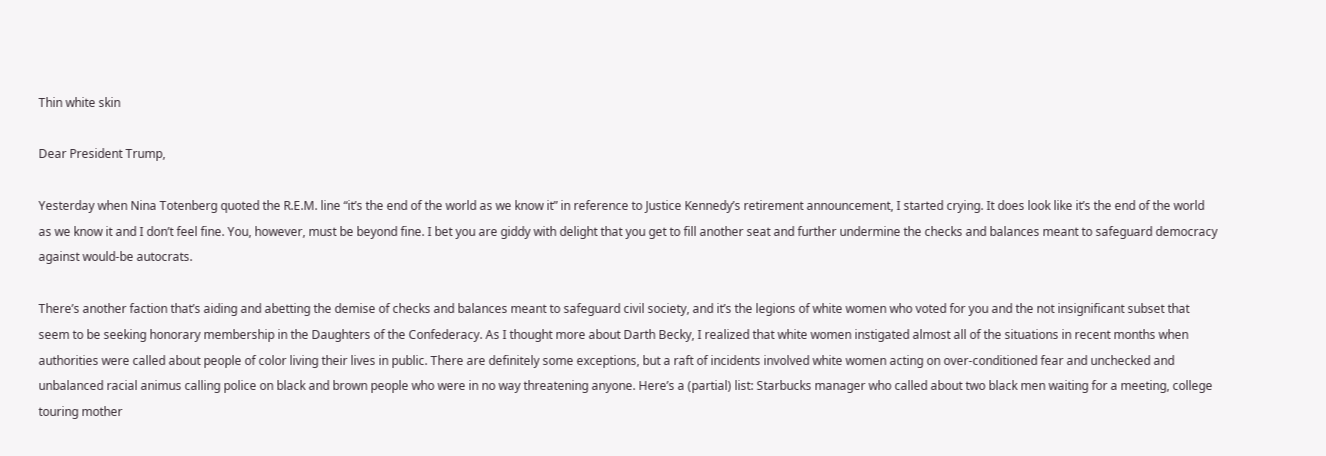Thin white skin

Dear President Trump,

Yesterday when Nina Totenberg quoted the R.E.M. line “it’s the end of the world as we know it” in reference to Justice Kennedy’s retirement announcement, I started crying. It does look like it’s the end of the world as we know it and I don’t feel fine. You, however, must be beyond fine. I bet you are giddy with delight that you get to fill another seat and further undermine the checks and balances meant to safeguard democracy against would-be autocrats.

There’s another faction that’s aiding and abetting the demise of checks and balances meant to safeguard civil society, and it’s the legions of white women who voted for you and the not insignificant subset that seem to be seeking honorary membership in the Daughters of the Confederacy. As I thought more about Darth Becky, I realized that white women instigated almost all of the situations in recent months when authorities were called about people of color living their lives in public. There are definitely some exceptions, but a raft of incidents involved white women acting on over-conditioned fear and unchecked and unbalanced racial animus calling police on black and brown people who were in no way threatening anyone. Here’s a (partial) list: Starbucks manager who called about two black men waiting for a meeting, college touring mother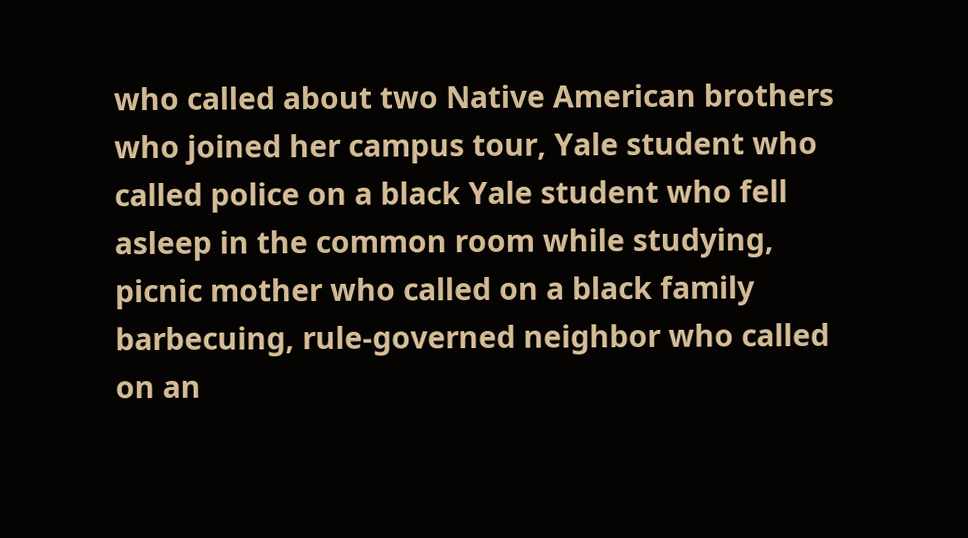who called about two Native American brothers who joined her campus tour, Yale student who called police on a black Yale student who fell asleep in the common room while studying, picnic mother who called on a black family barbecuing, rule-governed neighbor who called on an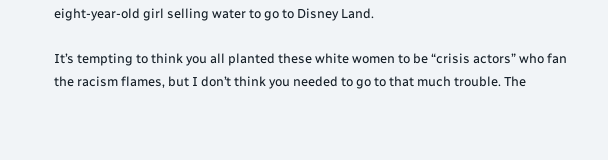eight-year-old girl selling water to go to Disney Land.

It’s tempting to think you all planted these white women to be “crisis actors” who fan the racism flames, but I don’t think you needed to go to that much trouble. The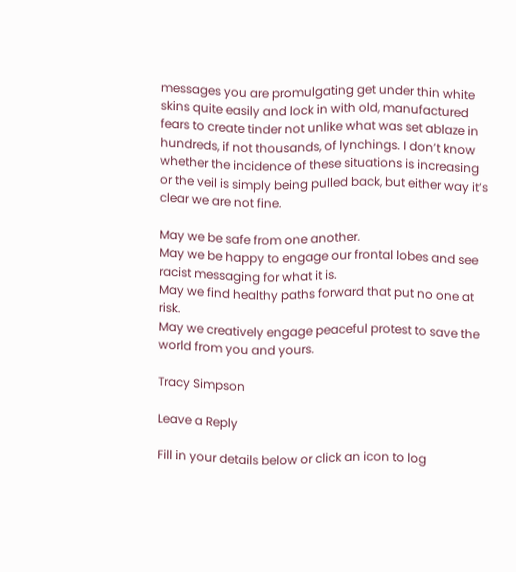messages you are promulgating get under thin white skins quite easily and lock in with old, manufactured fears to create tinder not unlike what was set ablaze in hundreds, if not thousands, of lynchings. I don’t know whether the incidence of these situations is increasing or the veil is simply being pulled back, but either way it’s clear we are not fine.

May we be safe from one another.
May we be happy to engage our frontal lobes and see racist messaging for what it is.
May we find healthy paths forward that put no one at risk.
May we creatively engage peaceful protest to save the world from you and yours.

Tracy Simpson

Leave a Reply

Fill in your details below or click an icon to log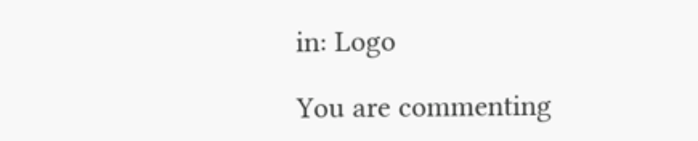in: Logo

You are commenting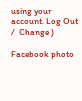using your account. Log Out /  Change )

Facebook photo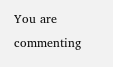You are commenting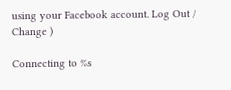using your Facebook account. Log Out /  Change )

Connecting to %s